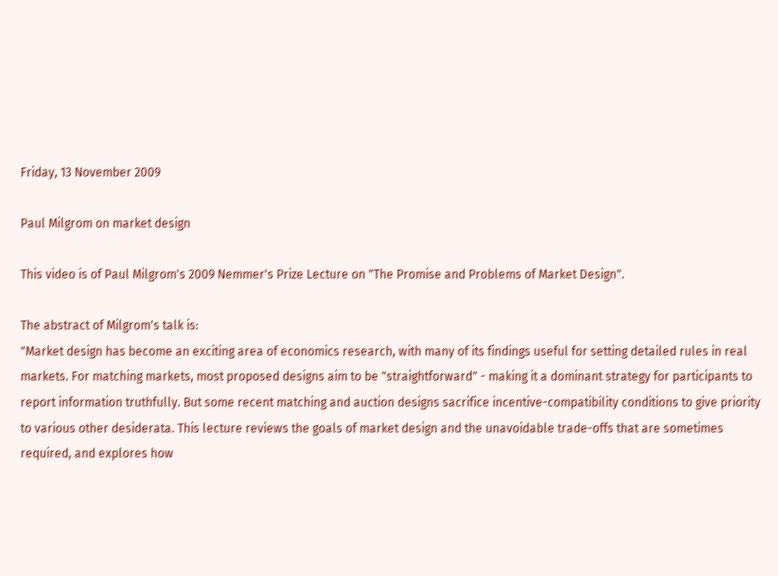Friday, 13 November 2009

Paul Milgrom on market design

This video is of Paul Milgrom's 2009 Nemmer's Prize Lecture on "The Promise and Problems of Market Design".

The abstract of Milgrom's talk is:
"Market design has become an exciting area of economics research, with many of its findings useful for setting detailed rules in real markets. For matching markets, most proposed designs aim to be "straightforward" - making it a dominant strategy for participants to report information truthfully. But some recent matching and auction designs sacrifice incentive-compatibility conditions to give priority to various other desiderata. This lecture reviews the goals of market design and the unavoidable trade-offs that are sometimes required, and explores how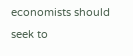economists should seek to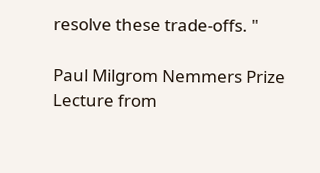resolve these trade-offs. "

Paul Milgrom Nemmers Prize Lecture from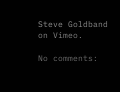Steve Goldband on Vimeo.

No comments: